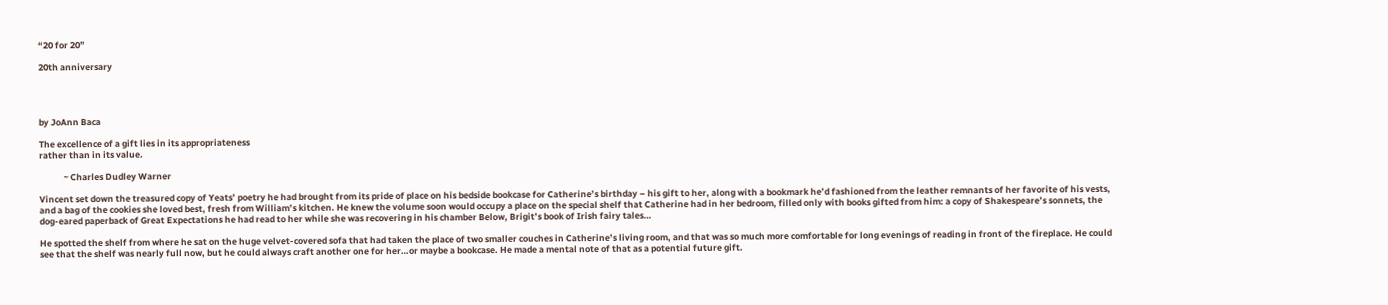“20 for 20”

20th anniversary




by JoAnn Baca

The excellence of a gift lies in its appropriateness
rather than in its value.

            ~ Charles Dudley Warner

Vincent set down the treasured copy of Yeats’ poetry he had brought from its pride of place on his bedside bookcase for Catherine’s birthday – his gift to her, along with a bookmark he’d fashioned from the leather remnants of her favorite of his vests, and a bag of the cookies she loved best, fresh from William’s kitchen. He knew the volume soon would occupy a place on the special shelf that Catherine had in her bedroom, filled only with books gifted from him: a copy of Shakespeare’s sonnets, the dog-eared paperback of Great Expectations he had read to her while she was recovering in his chamber Below, Brigit’s book of Irish fairy tales…

He spotted the shelf from where he sat on the huge velvet-covered sofa that had taken the place of two smaller couches in Catherine’s living room, and that was so much more comfortable for long evenings of reading in front of the fireplace. He could see that the shelf was nearly full now, but he could always craft another one for her…or maybe a bookcase. He made a mental note of that as a potential future gift.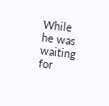While he was waiting for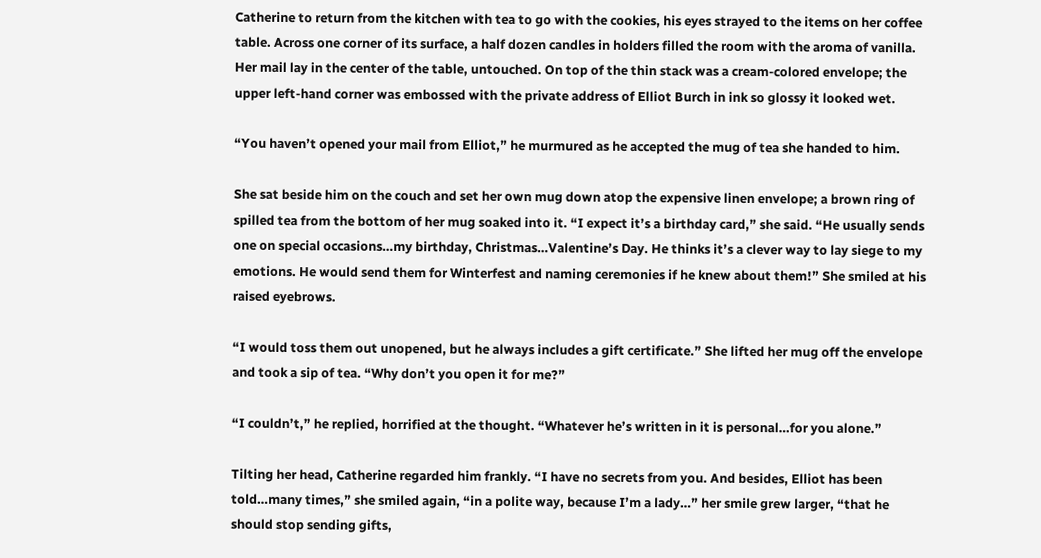Catherine to return from the kitchen with tea to go with the cookies, his eyes strayed to the items on her coffee table. Across one corner of its surface, a half dozen candles in holders filled the room with the aroma of vanilla. Her mail lay in the center of the table, untouched. On top of the thin stack was a cream-colored envelope; the upper left-hand corner was embossed with the private address of Elliot Burch in ink so glossy it looked wet.

“You haven’t opened your mail from Elliot,” he murmured as he accepted the mug of tea she handed to him.

She sat beside him on the couch and set her own mug down atop the expensive linen envelope; a brown ring of spilled tea from the bottom of her mug soaked into it. “I expect it’s a birthday card,” she said. “He usually sends one on special occasions…my birthday, Christmas…Valentine’s Day. He thinks it’s a clever way to lay siege to my emotions. He would send them for Winterfest and naming ceremonies if he knew about them!” She smiled at his raised eyebrows.

“I would toss them out unopened, but he always includes a gift certificate.” She lifted her mug off the envelope and took a sip of tea. “Why don’t you open it for me?”

“I couldn’t,” he replied, horrified at the thought. “Whatever he’s written in it is personal…for you alone.”

Tilting her head, Catherine regarded him frankly. “I have no secrets from you. And besides, Elliot has been told…many times,” she smiled again, “in a polite way, because I’m a lady…” her smile grew larger, “that he should stop sending gifts,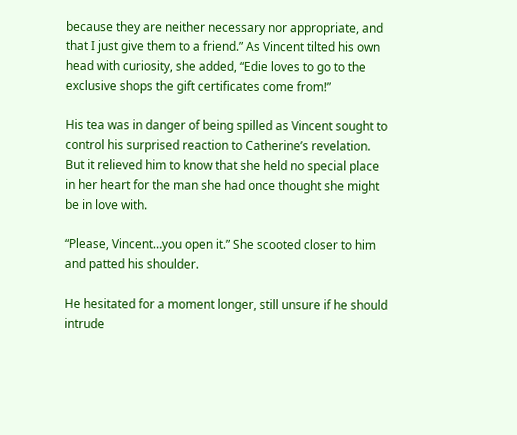because they are neither necessary nor appropriate, and that I just give them to a friend.” As Vincent tilted his own head with curiosity, she added, “Edie loves to go to the exclusive shops the gift certificates come from!”

His tea was in danger of being spilled as Vincent sought to control his surprised reaction to Catherine’s revelation. But it relieved him to know that she held no special place in her heart for the man she had once thought she might be in love with.

“Please, Vincent…you open it.” She scooted closer to him and patted his shoulder.

He hesitated for a moment longer, still unsure if he should intrude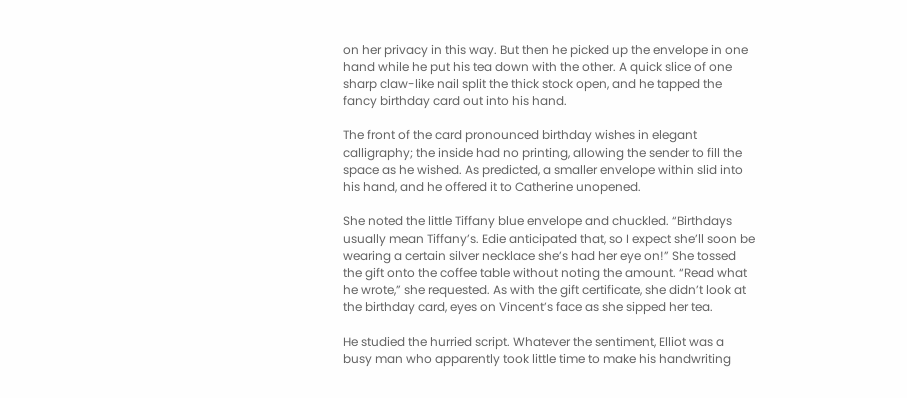on her privacy in this way. But then he picked up the envelope in one hand while he put his tea down with the other. A quick slice of one sharp claw-like nail split the thick stock open, and he tapped the fancy birthday card out into his hand.

The front of the card pronounced birthday wishes in elegant calligraphy; the inside had no printing, allowing the sender to fill the space as he wished. As predicted, a smaller envelope within slid into his hand, and he offered it to Catherine unopened.

She noted the little Tiffany blue envelope and chuckled. “Birthdays usually mean Tiffany’s. Edie anticipated that, so I expect she’ll soon be wearing a certain silver necklace she’s had her eye on!” She tossed the gift onto the coffee table without noting the amount. “Read what he wrote,” she requested. As with the gift certificate, she didn’t look at the birthday card, eyes on Vincent’s face as she sipped her tea.

He studied the hurried script. Whatever the sentiment, Elliot was a busy man who apparently took little time to make his handwriting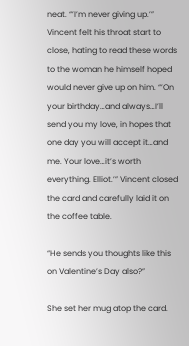neat. “’I’m never giving up.’” Vincent felt his throat start to close, hating to read these words to the woman he himself hoped would never give up on him. “’On your birthday…and always…I’ll send you my love, in hopes that one day you will accept it…and me. Your love…it’s worth everything. Elliot.’” Vincent closed the card and carefully laid it on the coffee table.

“He sends you thoughts like this on Valentine’s Day also?”

She set her mug atop the card.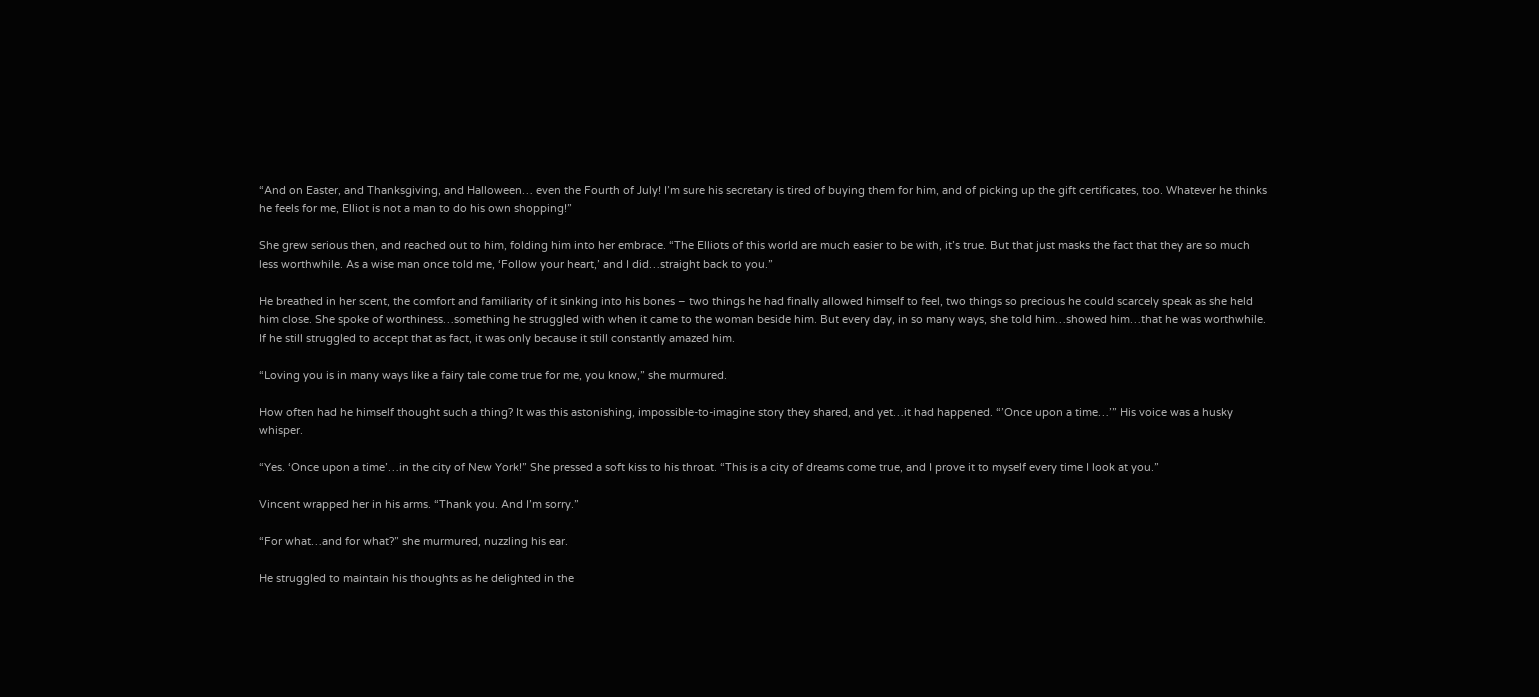“And on Easter, and Thanksgiving, and Halloween… even the Fourth of July! I’m sure his secretary is tired of buying them for him, and of picking up the gift certificates, too. Whatever he thinks he feels for me, Elliot is not a man to do his own shopping!”

She grew serious then, and reached out to him, folding him into her embrace. “The Elliots of this world are much easier to be with, it’s true. But that just masks the fact that they are so much less worthwhile. As a wise man once told me, ‘Follow your heart,’ and I did…straight back to you.”

He breathed in her scent, the comfort and familiarity of it sinking into his bones – two things he had finally allowed himself to feel, two things so precious he could scarcely speak as she held him close. She spoke of worthiness…something he struggled with when it came to the woman beside him. But every day, in so many ways, she told him…showed him…that he was worthwhile. If he still struggled to accept that as fact, it was only because it still constantly amazed him.

“Loving you is in many ways like a fairy tale come true for me, you know,” she murmured.

How often had he himself thought such a thing? It was this astonishing, impossible-to-imagine story they shared, and yet…it had happened. “’Once upon a time…’” His voice was a husky whisper.

“Yes. ‘Once upon a time’…in the city of New York!” She pressed a soft kiss to his throat. “This is a city of dreams come true, and I prove it to myself every time I look at you.”

Vincent wrapped her in his arms. “Thank you. And I’m sorry.”

“For what…and for what?” she murmured, nuzzling his ear.

He struggled to maintain his thoughts as he delighted in the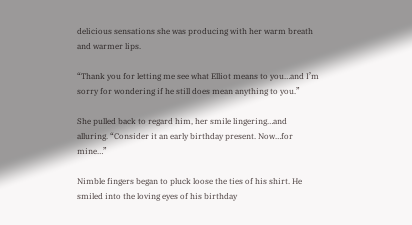delicious sensations she was producing with her warm breath and warmer lips.

“Thank you for letting me see what Elliot means to you…and I’m sorry for wondering if he still does mean anything to you.”

She pulled back to regard him, her smile lingering…and alluring. “Consider it an early birthday present. Now…for mine…”

Nimble fingers began to pluck loose the ties of his shirt. He smiled into the loving eyes of his birthday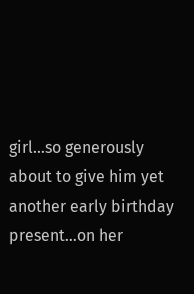girl…so generously about to give him yet another early birthday present…on her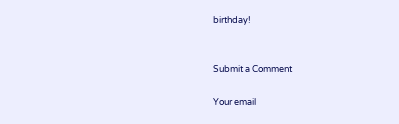birthday!


Submit a Comment

Your email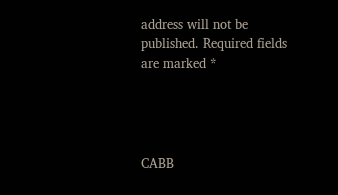address will not be published. Required fields are marked *




CABB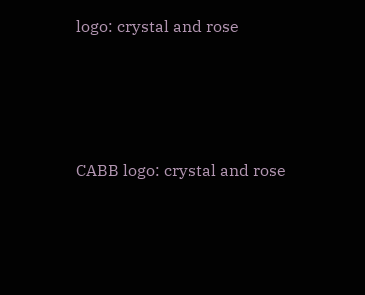logo: crystal and rose




CABB logo: crystal and rose